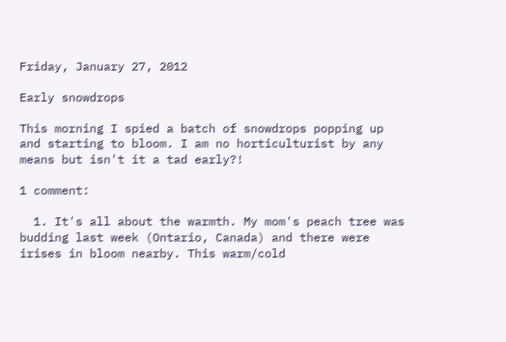Friday, January 27, 2012

Early snowdrops

This morning I spied a batch of snowdrops popping up and starting to bloom. I am no horticulturist by any means but isn't it a tad early?!

1 comment:

  1. It's all about the warmth. My mom's peach tree was budding last week (Ontario, Canada) and there were irises in bloom nearby. This warm/cold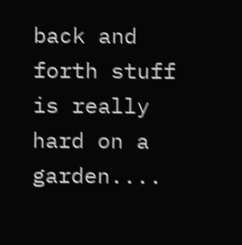back and forth stuff is really hard on a garden....